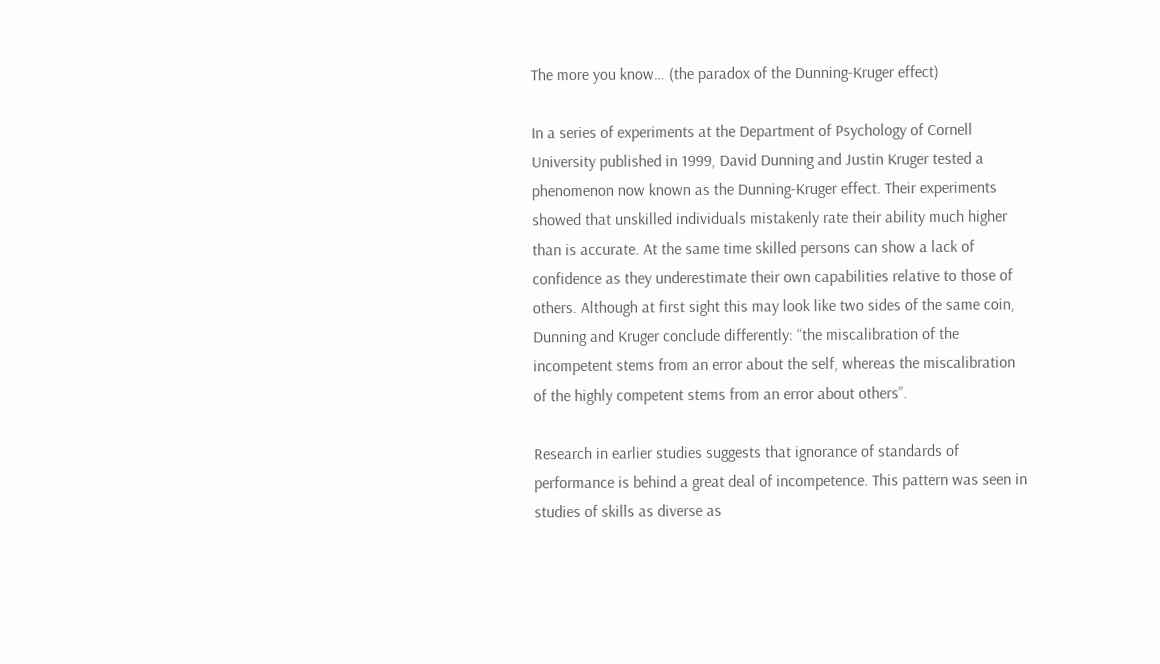The more you know… (the paradox of the Dunning-Kruger effect)

In a series of experiments at the Department of Psychology of Cornell University published in 1999, David Dunning and Justin Kruger tested a phenomenon now known as the Dunning-Kruger effect. Their experiments showed that unskilled individuals mistakenly rate their ability much higher than is accurate. At the same time skilled persons can show a lack of confidence as they underestimate their own capabilities relative to those of others. Although at first sight this may look like two sides of the same coin, Dunning and Kruger conclude differently: “the miscalibration of the incompetent stems from an error about the self, whereas the miscalibration of the highly competent stems from an error about others”.

Research in earlier studies suggests that ignorance of standards of performance is behind a great deal of incompetence. This pattern was seen in studies of skills as diverse as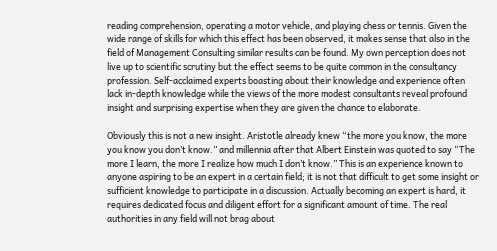reading comprehension, operating a motor vehicle, and playing chess or tennis. Given the wide range of skills for which this effect has been observed, it makes sense that also in the field of Management Consulting similar results can be found. My own perception does not live up to scientific scrutiny but the effect seems to be quite common in the consultancy profession. Self-acclaimed experts boasting about their knowledge and experience often lack in-depth knowledge while the views of the more modest consultants reveal profound insight and surprising expertise when they are given the chance to elaborate.

Obviously this is not a new insight. Aristotle already knew “the more you know, the more you know you don’t know.” and millennia after that Albert Einstein was quoted to say “The more I learn, the more I realize how much I don’t know.” This is an experience known to anyone aspiring to be an expert in a certain field; it is not that difficult to get some insight or sufficient knowledge to participate in a discussion. Actually becoming an expert is hard, it requires dedicated focus and diligent effort for a significant amount of time. The real authorities in any field will not brag about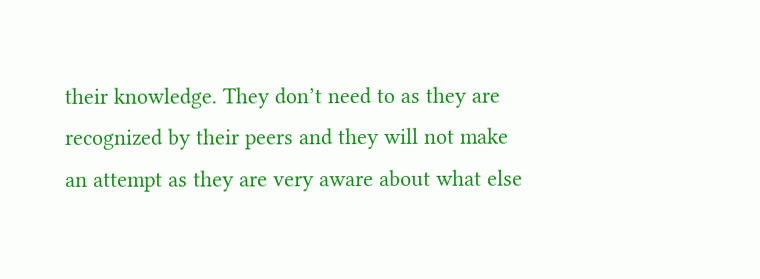their knowledge. They don’t need to as they are recognized by their peers and they will not make an attempt as they are very aware about what else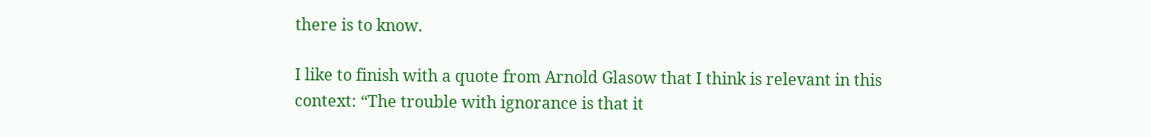there is to know.

I like to finish with a quote from Arnold Glasow that I think is relevant in this context: “The trouble with ignorance is that it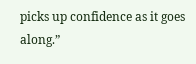picks up confidence as it goes along.”